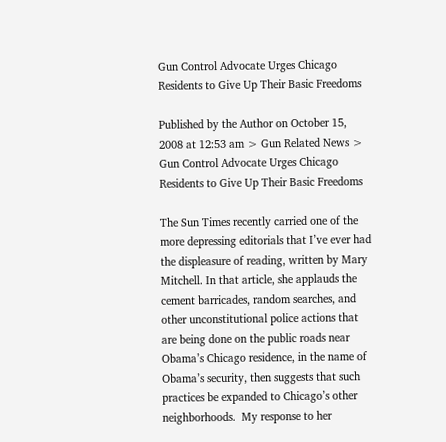Gun Control Advocate Urges Chicago Residents to Give Up Their Basic Freedoms

Published by the Author on October 15, 2008 at 12:53 am > Gun Related News > Gun Control Advocate Urges Chicago Residents to Give Up Their Basic Freedoms

The Sun Times recently carried one of the more depressing editorials that I’ve ever had the displeasure of reading, written by Mary Mitchell. In that article, she applauds the cement barricades, random searches, and other unconstitutional police actions that are being done on the public roads near Obama’s Chicago residence, in the name of Obama’s security, then suggests that such practices be expanded to Chicago’s other neighborhoods.  My response to her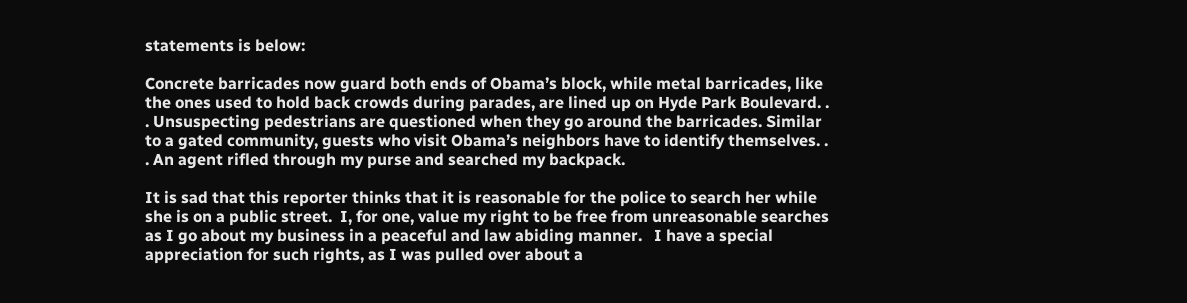statements is below:

Concrete barricades now guard both ends of Obama’s block, while metal barricades, like the ones used to hold back crowds during parades, are lined up on Hyde Park Boulevard. . . Unsuspecting pedestrians are questioned when they go around the barricades. Similar to a gated community, guests who visit Obama’s neighbors have to identify themselves. . . An agent rifled through my purse and searched my backpack.

It is sad that this reporter thinks that it is reasonable for the police to search her while she is on a public street.  I, for one, value my right to be free from unreasonable searches as I go about my business in a peaceful and law abiding manner.   I have a special appreciation for such rights, as I was pulled over about a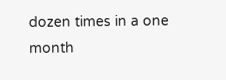dozen times in a one month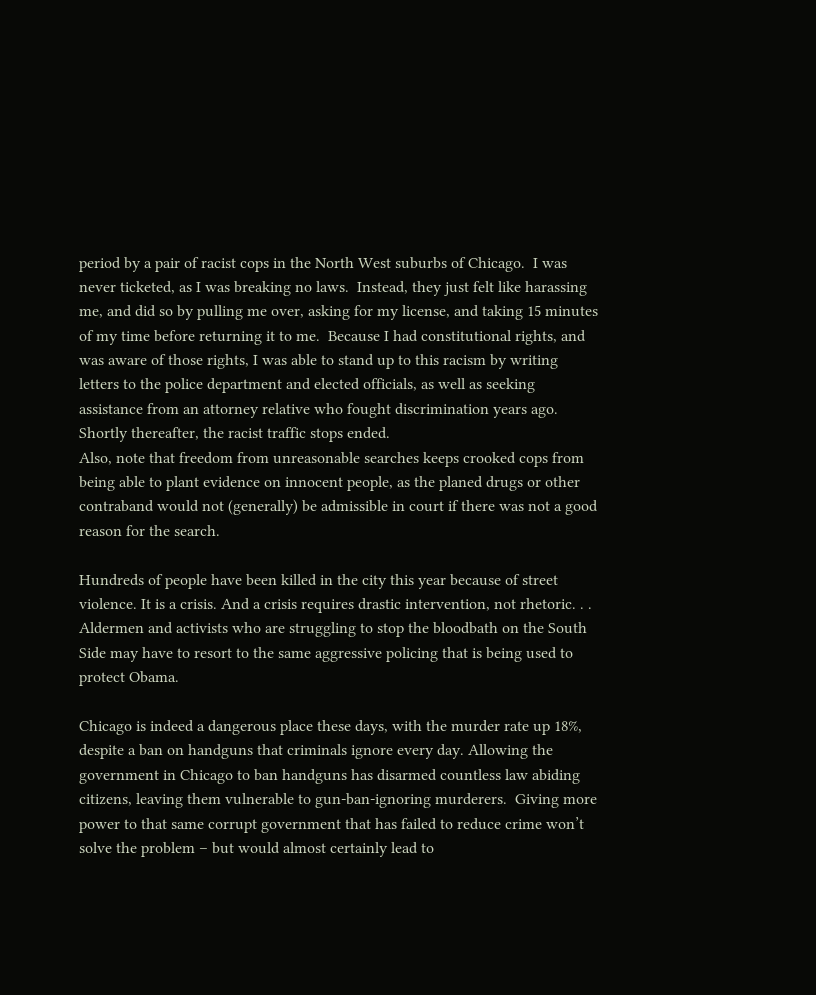period by a pair of racist cops in the North West suburbs of Chicago.  I was never ticketed, as I was breaking no laws.  Instead, they just felt like harassing me, and did so by pulling me over, asking for my license, and taking 15 minutes of my time before returning it to me.  Because I had constitutional rights, and was aware of those rights, I was able to stand up to this racism by writing letters to the police department and elected officials, as well as seeking assistance from an attorney relative who fought discrimination years ago.  Shortly thereafter, the racist traffic stops ended.
Also, note that freedom from unreasonable searches keeps crooked cops from being able to plant evidence on innocent people, as the planed drugs or other contraband would not (generally) be admissible in court if there was not a good reason for the search.

Hundreds of people have been killed in the city this year because of street violence. It is a crisis. And a crisis requires drastic intervention, not rhetoric. . . Aldermen and activists who are struggling to stop the bloodbath on the South Side may have to resort to the same aggressive policing that is being used to protect Obama.

Chicago is indeed a dangerous place these days, with the murder rate up 18%, despite a ban on handguns that criminals ignore every day. Allowing the government in Chicago to ban handguns has disarmed countless law abiding citizens, leaving them vulnerable to gun-ban-ignoring murderers.  Giving more power to that same corrupt government that has failed to reduce crime won’t solve the problem – but would almost certainly lead to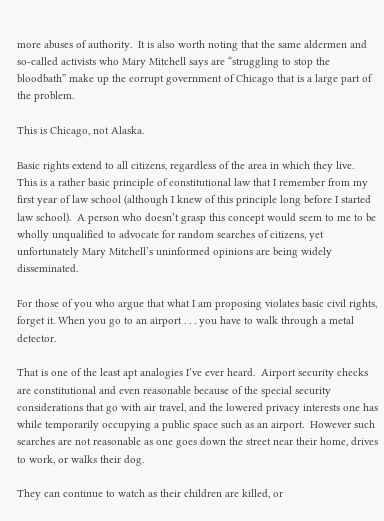more abuses of authority.  It is also worth noting that the same aldermen and so-called activists who Mary Mitchell says are “struggling to stop the bloodbath” make up the corrupt government of Chicago that is a large part of the problem.

This is Chicago, not Alaska.

Basic rights extend to all citizens, regardless of the area in which they live.  This is a rather basic principle of constitutional law that I remember from my first year of law school (although I knew of this principle long before I started law school).  A person who doesn’t grasp this concept would seem to me to be wholly unqualified to advocate for random searches of citizens, yet unfortunately Mary Mitchell’s uninformed opinions are being widely disseminated.

For those of you who argue that what I am proposing violates basic civil rights, forget it. When you go to an airport . . . you have to walk through a metal detector.

That is one of the least apt analogies I’ve ever heard.  Airport security checks are constitutional and even reasonable because of the special security considerations that go with air travel, and the lowered privacy interests one has while temporarily occupying a public space such as an airport.  However such searches are not reasonable as one goes down the street near their home, drives to work, or walks their dog.

They can continue to watch as their children are killed, or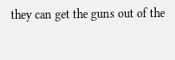they can get the guns out of the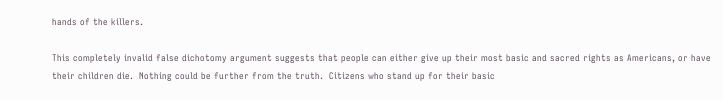hands of the killers.

This completely invalid false dichotomy argument suggests that people can either give up their most basic and sacred rights as Americans, or have their children die.  Nothing could be further from the truth.  Citizens who stand up for their basic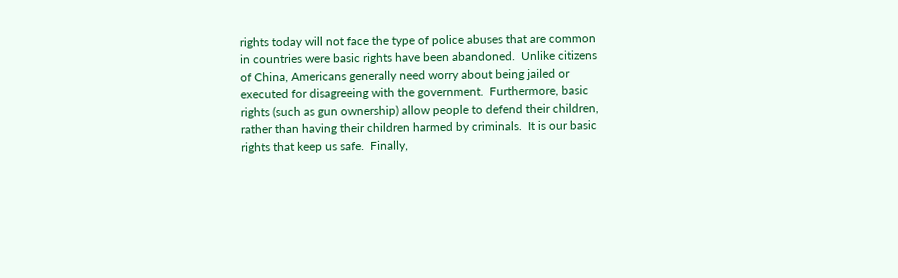rights today will not face the type of police abuses that are common in countries were basic rights have been abandoned.  Unlike citizens of China, Americans generally need worry about being jailed or executed for disagreeing with the government.  Furthermore, basic rights (such as gun ownership) allow people to defend their children, rather than having their children harmed by criminals.  It is our basic rights that keep us safe.  Finally,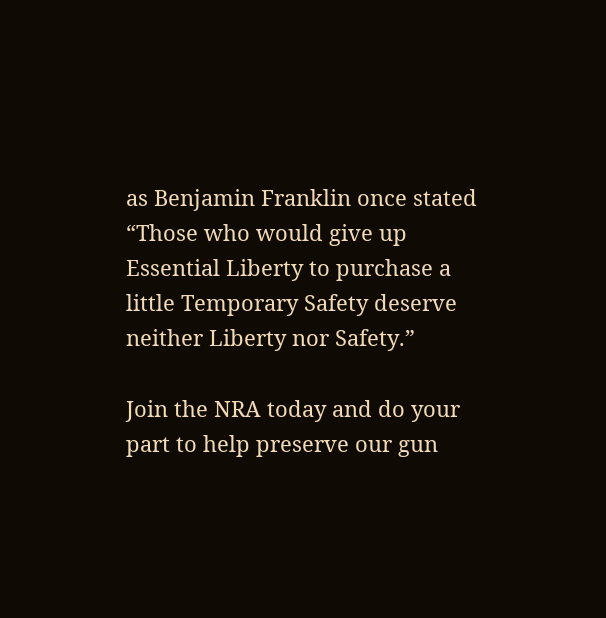as Benjamin Franklin once stated “Those who would give up Essential Liberty to purchase a little Temporary Safety deserve neither Liberty nor Safety.”

Join the NRA today and do your part to help preserve our gun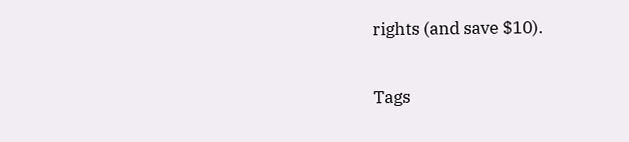rights (and save $10).

Tags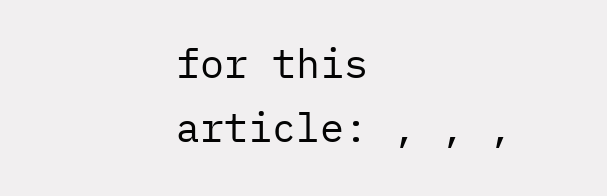for this article: , , ,